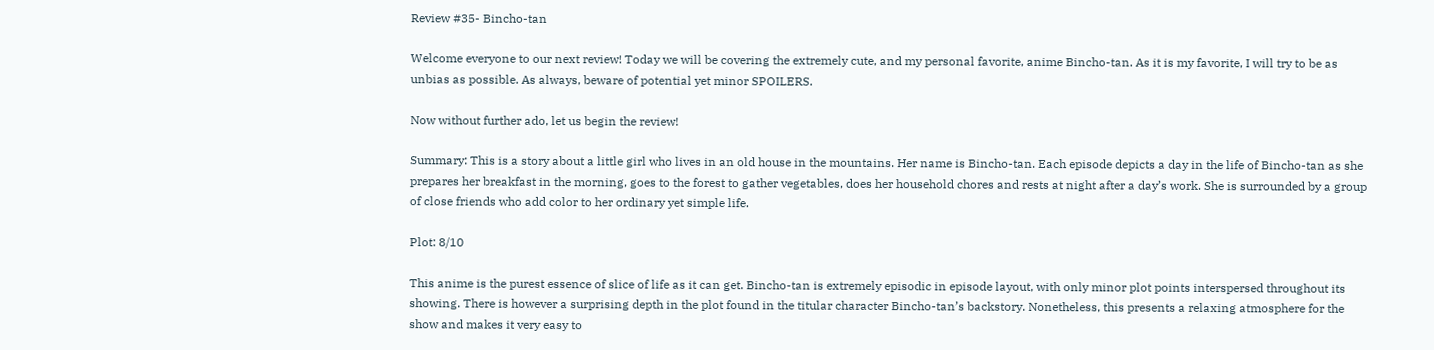Review #35- Bincho-tan

Welcome everyone to our next review! Today we will be covering the extremely cute, and my personal favorite, anime Bincho-tan. As it is my favorite, I will try to be as unbias as possible. As always, beware of potential yet minor SPOILERS.

Now without further ado, let us begin the review!

Summary: This is a story about a little girl who lives in an old house in the mountains. Her name is Bincho-tan. Each episode depicts a day in the life of Bincho-tan as she prepares her breakfast in the morning, goes to the forest to gather vegetables, does her household chores and rests at night after a day’s work. She is surrounded by a group of close friends who add color to her ordinary yet simple life.

Plot: 8/10

This anime is the purest essence of slice of life as it can get. Bincho-tan is extremely episodic in episode layout, with only minor plot points interspersed throughout its showing. There is however a surprising depth in the plot found in the titular character Bincho-tan’s backstory. Nonetheless, this presents a relaxing atmosphere for the show and makes it very easy to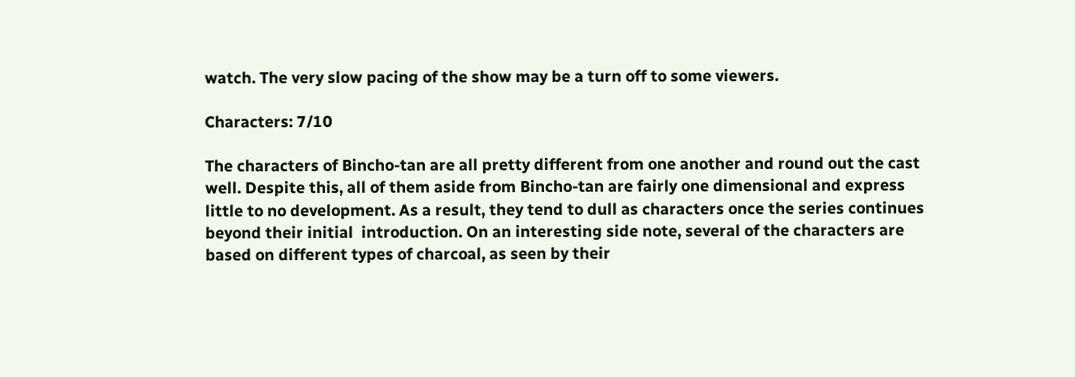watch. The very slow pacing of the show may be a turn off to some viewers.

Characters: 7/10

The characters of Bincho-tan are all pretty different from one another and round out the cast well. Despite this, all of them aside from Bincho-tan are fairly one dimensional and express little to no development. As a result, they tend to dull as characters once the series continues beyond their initial  introduction. On an interesting side note, several of the characters are based on different types of charcoal, as seen by their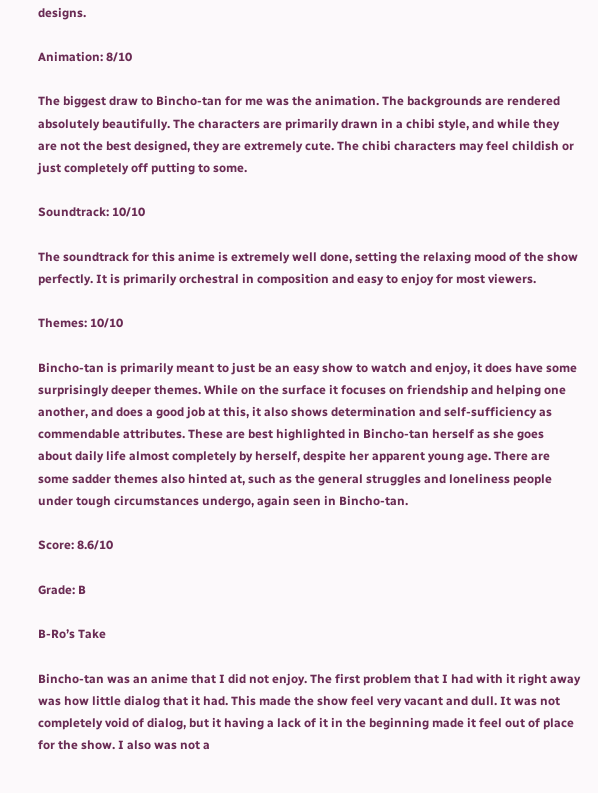designs.

Animation: 8/10

The biggest draw to Bincho-tan for me was the animation. The backgrounds are rendered absolutely beautifully. The characters are primarily drawn in a chibi style, and while they are not the best designed, they are extremely cute. The chibi characters may feel childish or just completely off putting to some.

Soundtrack: 10/10

The soundtrack for this anime is extremely well done, setting the relaxing mood of the show perfectly. It is primarily orchestral in composition and easy to enjoy for most viewers.

Themes: 10/10

Bincho-tan is primarily meant to just be an easy show to watch and enjoy, it does have some surprisingly deeper themes. While on the surface it focuses on friendship and helping one another, and does a good job at this, it also shows determination and self-sufficiency as commendable attributes. These are best highlighted in Bincho-tan herself as she goes about daily life almost completely by herself, despite her apparent young age. There are some sadder themes also hinted at, such as the general struggles and loneliness people under tough circumstances undergo, again seen in Bincho-tan.

Score: 8.6/10

Grade: B

B-Ro’s Take

Bincho-tan was an anime that I did not enjoy. The first problem that I had with it right away was how little dialog that it had. This made the show feel very vacant and dull. It was not completely void of dialog, but it having a lack of it in the beginning made it feel out of place for the show. I also was not a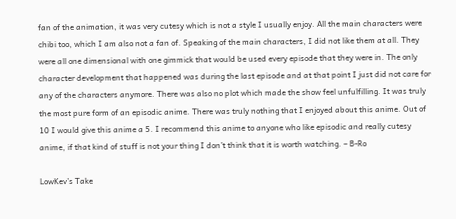fan of the animation, it was very cutesy which is not a style I usually enjoy. All the main characters were chibi too, which I am also not a fan of. Speaking of the main characters, I did not like them at all. They were all one dimensional with one gimmick that would be used every episode that they were in. The only character development that happened was during the last episode and at that point I just did not care for any of the characters anymore. There was also no plot which made the show feel unfulfilling. It was truly the most pure form of an episodic anime. There was truly nothing that I enjoyed about this anime. Out of 10 I would give this anime a 5. I recommend this anime to anyone who like episodic and really cutesy anime, if that kind of stuff is not your thing I don’t think that it is worth watching. – B-Ro

LowKev’s Take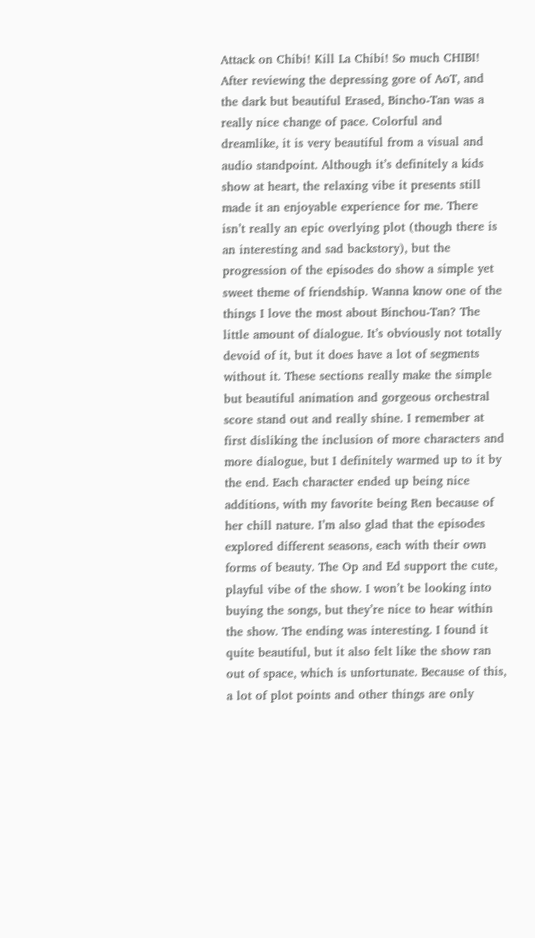Attack on Chibi! Kill La Chibi! So much CHIBI! After reviewing the depressing gore of AoT, and the dark but beautiful Erased, Bincho-Tan was a really nice change of pace. Colorful and dreamlike, it is very beautiful from a visual and audio standpoint. Although it’s definitely a kids show at heart, the relaxing vibe it presents still made it an enjoyable experience for me. There isn’t really an epic overlying plot (though there is an interesting and sad backstory), but the progression of the episodes do show a simple yet sweet theme of friendship. Wanna know one of the things I love the most about Binchou-Tan? The little amount of dialogue. It’s obviously not totally devoid of it, but it does have a lot of segments without it. These sections really make the simple but beautiful animation and gorgeous orchestral score stand out and really shine. I remember at first disliking the inclusion of more characters and more dialogue, but I definitely warmed up to it by the end. Each character ended up being nice additions, with my favorite being Ren because of her chill nature. I’m also glad that the episodes explored different seasons, each with their own forms of beauty. The Op and Ed support the cute, playful vibe of the show. I won’t be looking into buying the songs, but they’re nice to hear within the show. The ending was interesting. I found it quite beautiful, but it also felt like the show ran out of space, which is unfortunate. Because of this, a lot of plot points and other things are only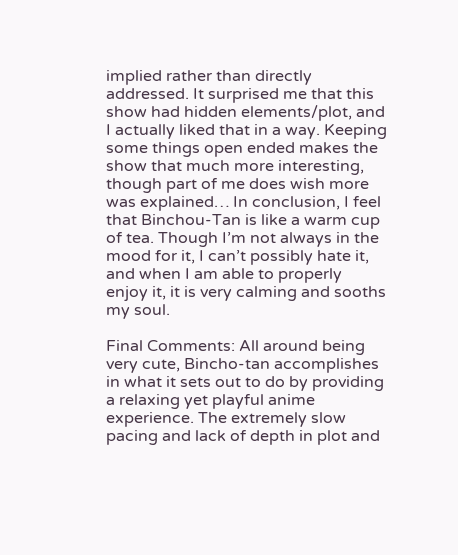implied rather than directly addressed. It surprised me that this show had hidden elements/plot, and I actually liked that in a way. Keeping some things open ended makes the show that much more interesting, though part of me does wish more was explained… In conclusion, I feel that Binchou-Tan is like a warm cup of tea. Though I’m not always in the mood for it, I can’t possibly hate it, and when I am able to properly enjoy it, it is very calming and sooths my soul.

Final Comments: All around being very cute, Bincho-tan accomplishes in what it sets out to do by providing a relaxing yet playful anime experience. The extremely slow pacing and lack of depth in plot and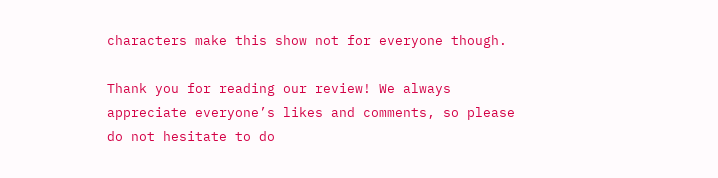characters make this show not for everyone though.

Thank you for reading our review! We always appreciate everyone’s likes and comments, so please do not hesitate to do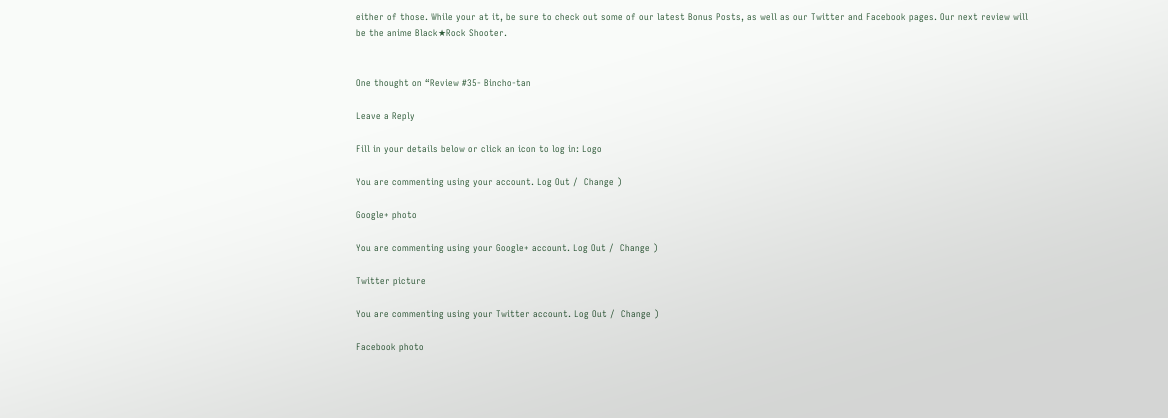either of those. While your at it, be sure to check out some of our latest Bonus Posts, as well as our Twitter and Facebook pages. Our next review will be the anime Black★Rock Shooter.


One thought on “Review #35- Bincho-tan

Leave a Reply

Fill in your details below or click an icon to log in: Logo

You are commenting using your account. Log Out /  Change )

Google+ photo

You are commenting using your Google+ account. Log Out /  Change )

Twitter picture

You are commenting using your Twitter account. Log Out /  Change )

Facebook photo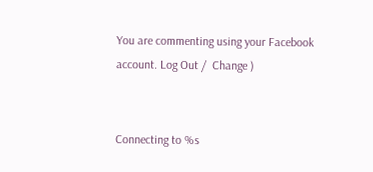You are commenting using your Facebook account. Log Out /  Change )


Connecting to %s